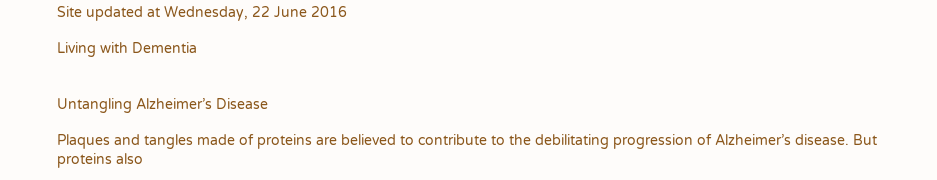Site updated at Wednesday, 22 June 2016

Living with Dementia


Untangling Alzheimer’s Disease

Plaques and tangles made of proteins are believed to contribute to the debilitating progression of Alzheimer’s disease. But proteins also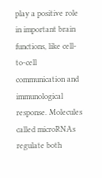play a positive role in important brain functions, like cell-to-cell communication and immunological response. Molecules called microRNAs regulate both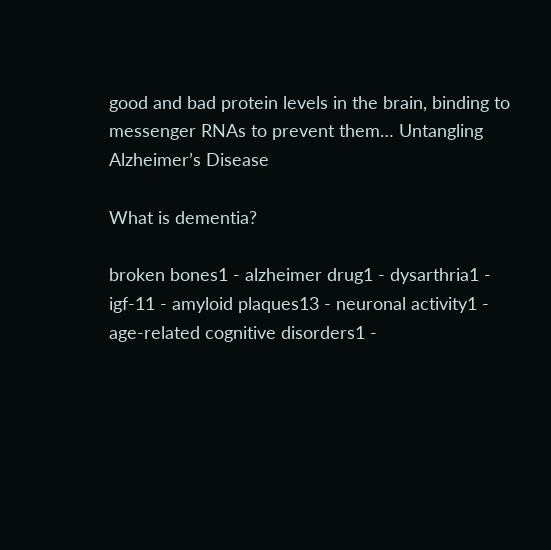good and bad protein levels in the brain, binding to messenger RNAs to prevent them… Untangling Alzheimer’s Disease

What is dementia?

broken bones1 - alzheimer drug1 - dysarthria1 - igf-11 - amyloid plaques13 - neuronal activity1 - age-related cognitive disorders1 -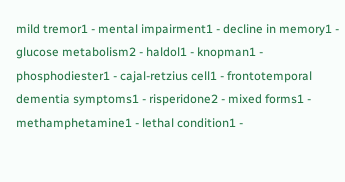mild tremor1 - mental impairment1 - decline in memory1 - glucose metabolism2 - haldol1 - knopman1 - phosphodiester1 - cajal-retzius cell1 - frontotemporal dementia symptoms1 - risperidone2 - mixed forms1 - methamphetamine1 - lethal condition1 -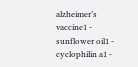alzheimer’s vaccine1 - sunflower oil1 - cyclophilin a1 -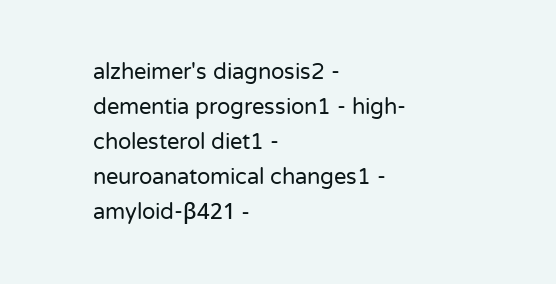alzheimer's diagnosis2 - dementia progression1 - high-cholesterol diet1 - neuroanatomical changes1 - amyloid-β421 -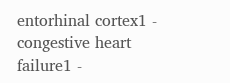entorhinal cortex1 - congestive heart failure1 -